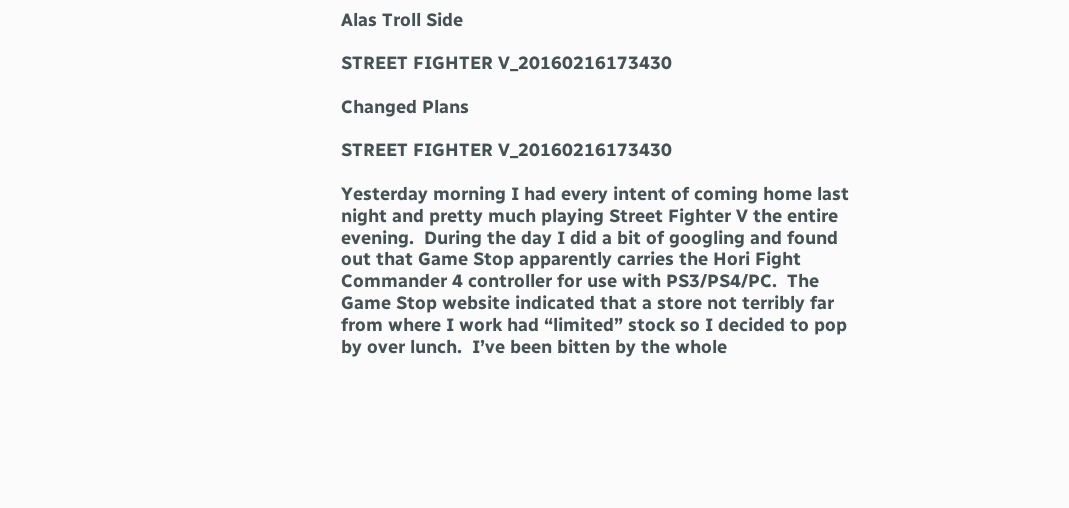Alas Troll Side

STREET FIGHTER V_20160216173430

Changed Plans

STREET FIGHTER V_20160216173430

Yesterday morning I had every intent of coming home last night and pretty much playing Street Fighter V the entire evening.  During the day I did a bit of googling and found out that Game Stop apparently carries the Hori Fight Commander 4 controller for use with PS3/PS4/PC.  The Game Stop website indicated that a store not terribly far from where I work had “limited” stock so I decided to pop by over lunch.  I’ve been bitten by the whole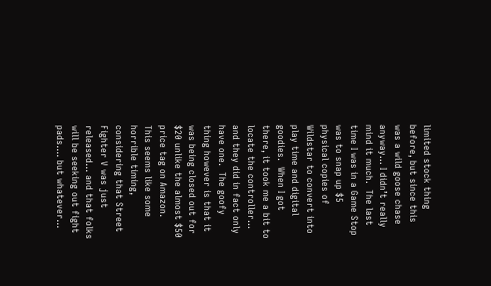limited stock thing before, but since this was a wild goose chase anyway… I didn’t really mind it much.  The last time I was in a Game Stop was to snap up $5 physical copies of Wildstar to convert into play time and digital goodies.  When I got there, it took me a bit to locate the controller… and they did in fact only have one.  The goofy thing however is that it was being closed out for $20 unlike the almost $50 price tag on Amazon.  This seems like some horrible timing, considering that Street Fighter V was just released… and that folks will be seeking out fight pads…. but whatever…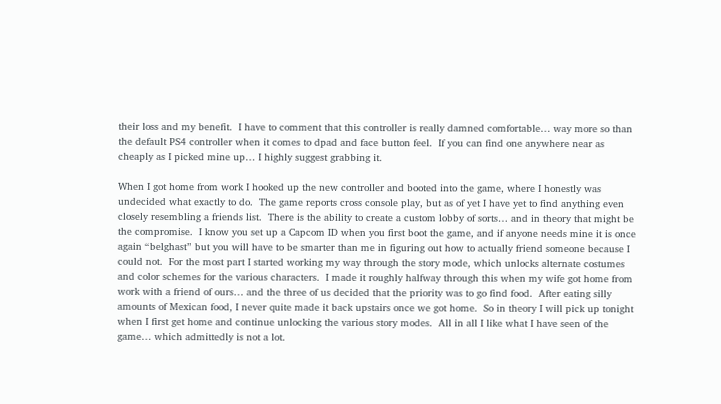their loss and my benefit.  I have to comment that this controller is really damned comfortable… way more so than the default PS4 controller when it comes to dpad and face button feel.  If you can find one anywhere near as cheaply as I picked mine up… I highly suggest grabbing it.

When I got home from work I hooked up the new controller and booted into the game, where I honestly was undecided what exactly to do.  The game reports cross console play, but as of yet I have yet to find anything even closely resembling a friends list.  There is the ability to create a custom lobby of sorts… and in theory that might be the compromise.  I know you set up a Capcom ID when you first boot the game, and if anyone needs mine it is once again “belghast” but you will have to be smarter than me in figuring out how to actually friend someone because I could not.  For the most part I started working my way through the story mode, which unlocks alternate costumes and color schemes for the various characters.  I made it roughly halfway through this when my wife got home from work with a friend of ours… and the three of us decided that the priority was to go find food.  After eating silly amounts of Mexican food, I never quite made it back upstairs once we got home.  So in theory I will pick up tonight when I first get home and continue unlocking the various story modes.  All in all I like what I have seen of the game… which admittedly is not a lot.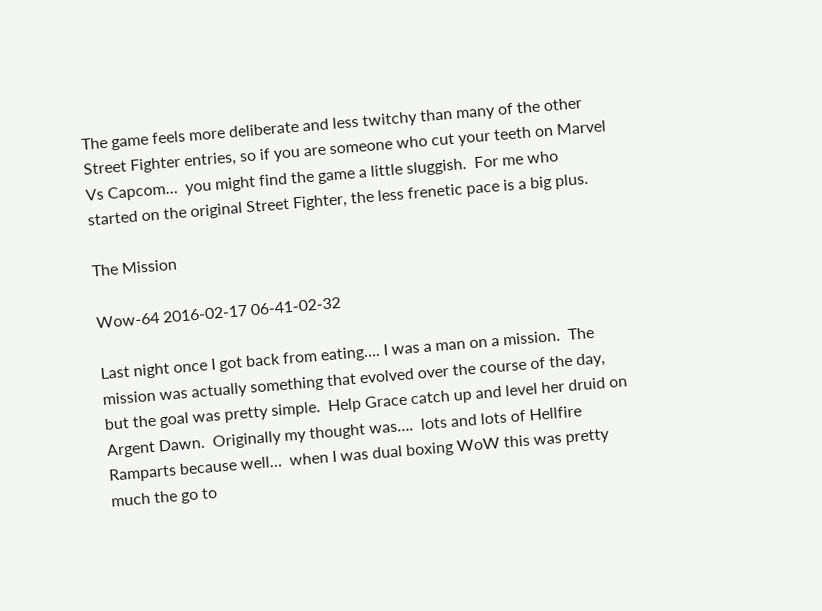The game feels more deliberate and less twitchy than many of the other Street Fighter entries, so if you are someone who cut your teeth on Marvel Vs Capcom…  you might find the game a little sluggish.  For me who started on the original Street Fighter, the less frenetic pace is a big plus.

The Mission

Wow-64 2016-02-17 06-41-02-32

Last night once I got back from eating…. I was a man on a mission.  The mission was actually something that evolved over the course of the day, but the goal was pretty simple.  Help Grace catch up and level her druid on Argent Dawn.  Originally my thought was….  lots and lots of Hellfire Ramparts because well…  when I was dual boxing WoW this was pretty much the go to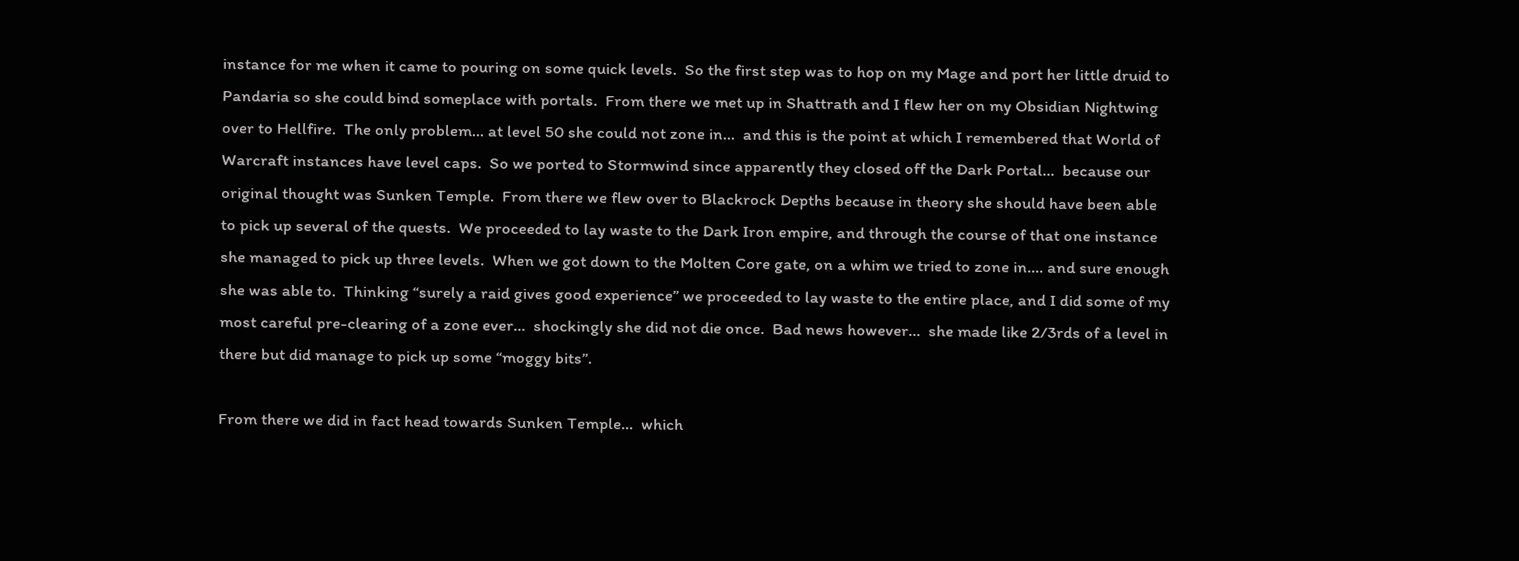instance for me when it came to pouring on some quick levels.  So the first step was to hop on my Mage and port her little druid to Pandaria so she could bind someplace with portals.  From there we met up in Shattrath and I flew her on my Obsidian Nightwing over to Hellfire.  The only problem… at level 50 she could not zone in…  and this is the point at which I remembered that World of Warcraft instances have level caps.  So we ported to Stormwind since apparently they closed off the Dark Portal…  because our original thought was Sunken Temple.  From there we flew over to Blackrock Depths because in theory she should have been able to pick up several of the quests.  We proceeded to lay waste to the Dark Iron empire, and through the course of that one instance she managed to pick up three levels.  When we got down to the Molten Core gate, on a whim we tried to zone in…. and sure enough she was able to.  Thinking “surely a raid gives good experience” we proceeded to lay waste to the entire place, and I did some of my most careful pre-clearing of a zone ever…  shockingly she did not die once.  Bad news however…  she made like 2/3rds of a level in there but did manage to pick up some “moggy bits”.

From there we did in fact head towards Sunken Temple…  which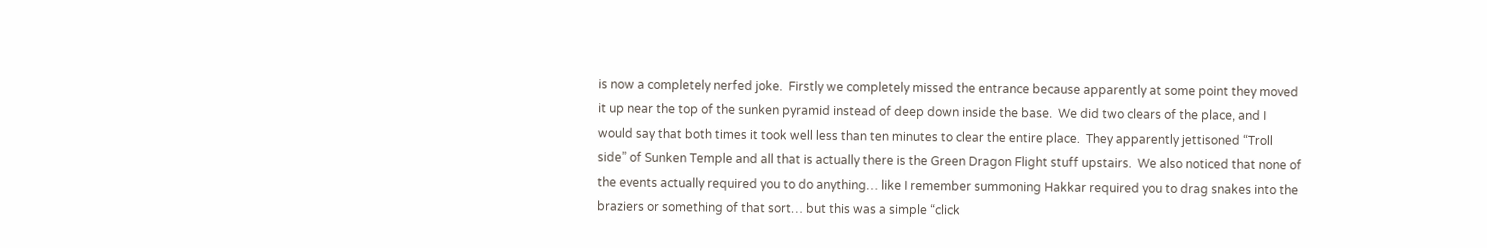is now a completely nerfed joke.  Firstly we completely missed the entrance because apparently at some point they moved it up near the top of the sunken pyramid instead of deep down inside the base.  We did two clears of the place, and I would say that both times it took well less than ten minutes to clear the entire place.  They apparently jettisoned “Troll side” of Sunken Temple and all that is actually there is the Green Dragon Flight stuff upstairs.  We also noticed that none of the events actually required you to do anything… like I remember summoning Hakkar required you to drag snakes into the braziers or something of that sort… but this was a simple “click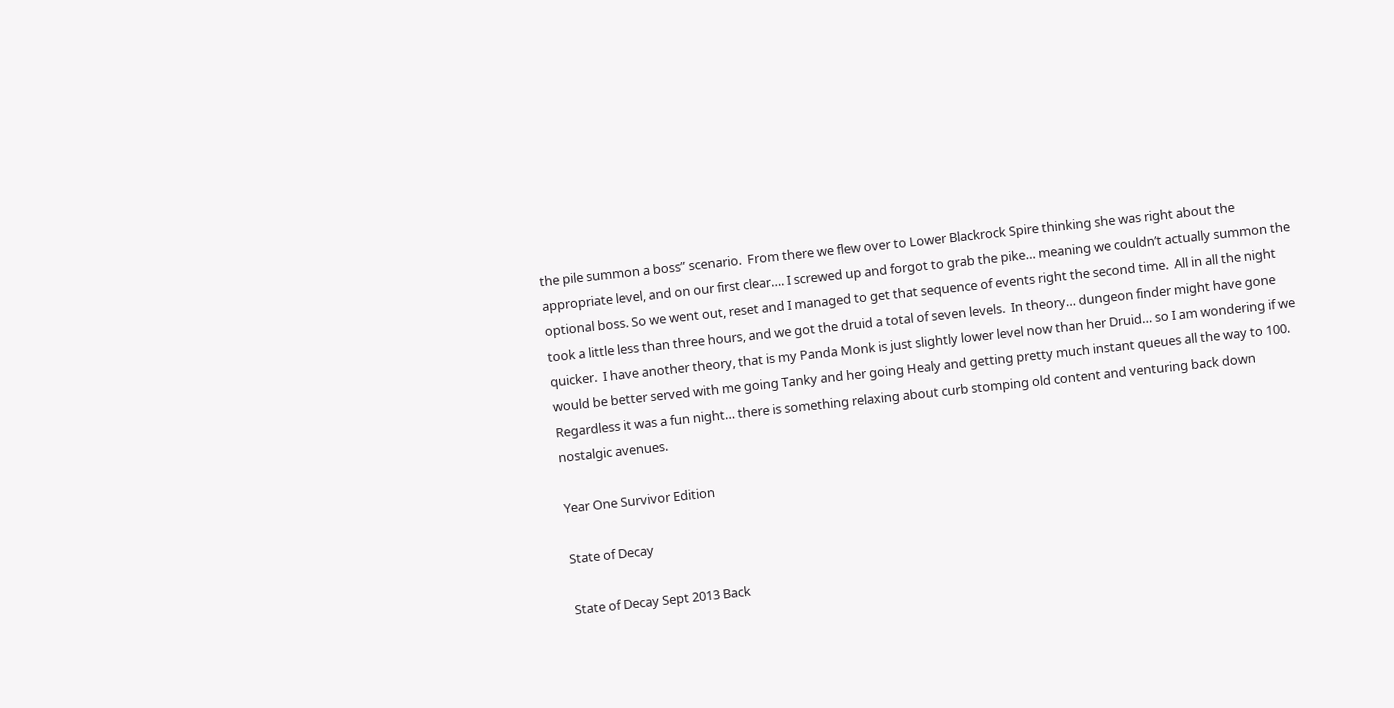the pile summon a boss” scenario.  From there we flew over to Lower Blackrock Spire thinking she was right about the appropriate level, and on our first clear…. I screwed up and forgot to grab the pike… meaning we couldn’t actually summon the optional boss. So we went out, reset and I managed to get that sequence of events right the second time.  All in all the night took a little less than three hours, and we got the druid a total of seven levels.  In theory… dungeon finder might have gone quicker.  I have another theory, that is my Panda Monk is just slightly lower level now than her Druid… so I am wondering if we would be better served with me going Tanky and her going Healy and getting pretty much instant queues all the way to 100.  Regardless it was a fun night… there is something relaxing about curb stomping old content and venturing back down nostalgic avenues.

Year One Survivor Edition

State of Decay

State of Decay Sept 2013 Back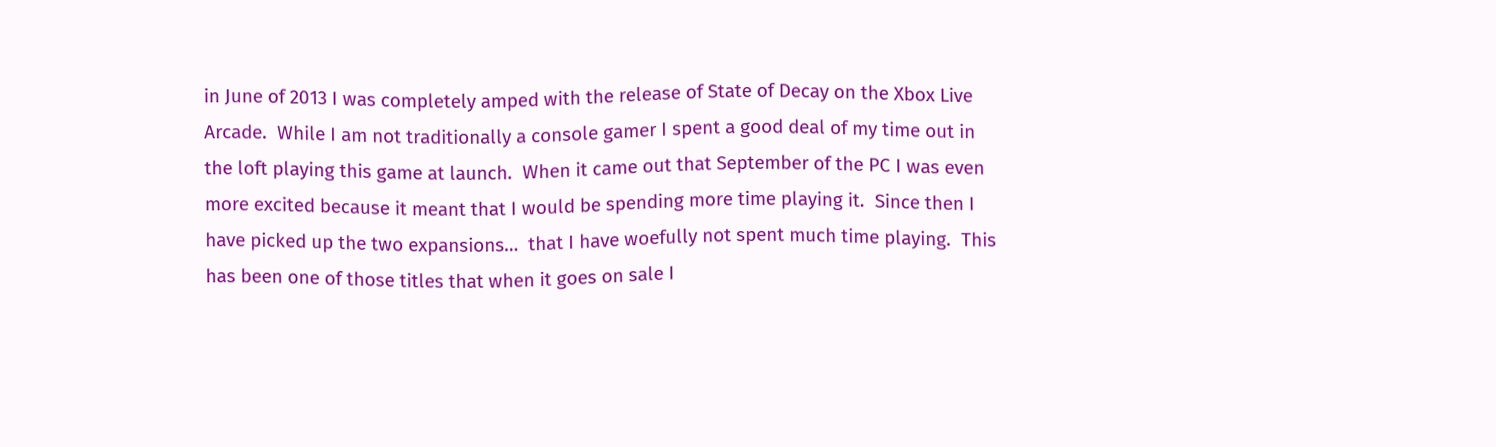in June of 2013 I was completely amped with the release of State of Decay on the Xbox Live Arcade.  While I am not traditionally a console gamer I spent a good deal of my time out in the loft playing this game at launch.  When it came out that September of the PC I was even more excited because it meant that I would be spending more time playing it.  Since then I have picked up the two expansions…  that I have woefully not spent much time playing.  This has been one of those titles that when it goes on sale I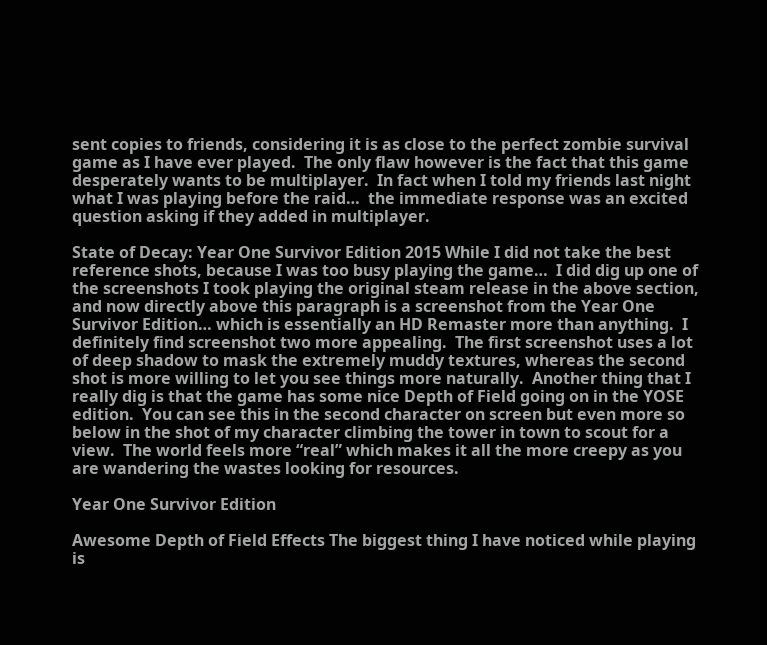sent copies to friends, considering it is as close to the perfect zombie survival game as I have ever played.  The only flaw however is the fact that this game desperately wants to be multiplayer.  In fact when I told my friends last night what I was playing before the raid…  the immediate response was an excited question asking if they added in multiplayer.

State of Decay: Year One Survivor Edition 2015 While I did not take the best reference shots, because I was too busy playing the game…  I did dig up one of the screenshots I took playing the original steam release in the above section, and now directly above this paragraph is a screenshot from the Year One Survivor Edition… which is essentially an HD Remaster more than anything.  I definitely find screenshot two more appealing.  The first screenshot uses a lot of deep shadow to mask the extremely muddy textures, whereas the second shot is more willing to let you see things more naturally.  Another thing that I really dig is that the game has some nice Depth of Field going on in the YOSE edition.  You can see this in the second character on screen but even more so below in the shot of my character climbing the tower in town to scout for a view.  The world feels more “real” which makes it all the more creepy as you are wandering the wastes looking for resources.

Year One Survivor Edition

Awesome Depth of Field Effects The biggest thing I have noticed while playing is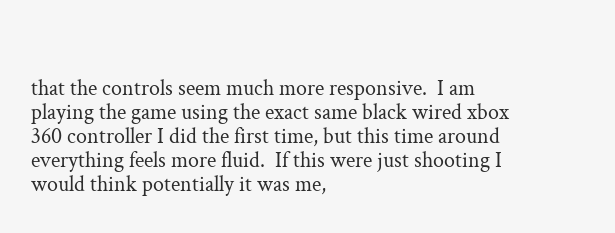that the controls seem much more responsive.  I am playing the game using the exact same black wired xbox 360 controller I did the first time, but this time around everything feels more fluid.  If this were just shooting I would think potentially it was me,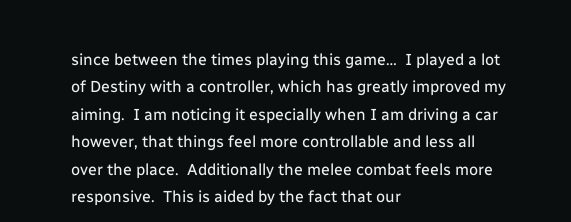since between the times playing this game…  I played a lot of Destiny with a controller, which has greatly improved my aiming.  I am noticing it especially when I am driving a car however, that things feel more controllable and less all over the place.  Additionally the melee combat feels more responsive.  This is aided by the fact that our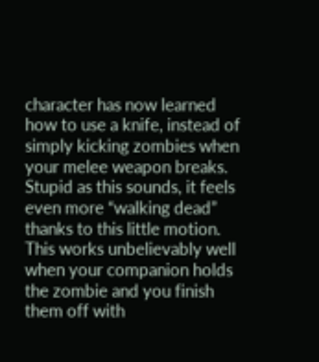character has now learned how to use a knife, instead of simply kicking zombies when your melee weapon breaks.  Stupid as this sounds, it feels even more “walking dead” thanks to this little motion.  This works unbelievably well when your companion holds the zombie and you finish them off with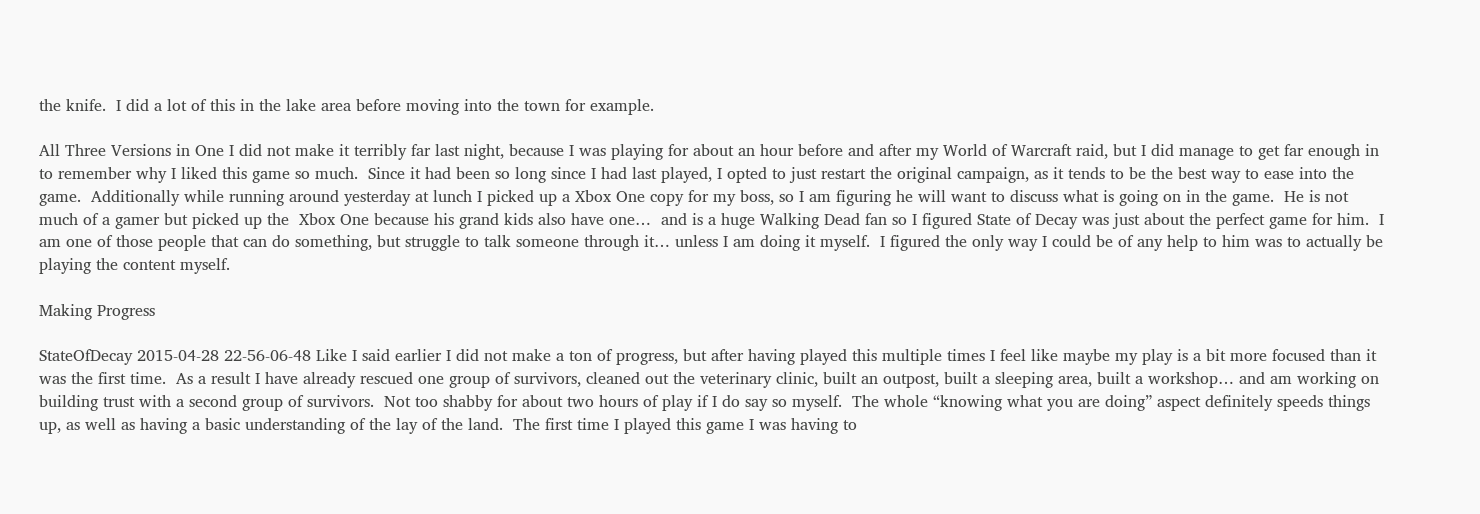the knife.  I did a lot of this in the lake area before moving into the town for example.

All Three Versions in One I did not make it terribly far last night, because I was playing for about an hour before and after my World of Warcraft raid, but I did manage to get far enough in to remember why I liked this game so much.  Since it had been so long since I had last played, I opted to just restart the original campaign, as it tends to be the best way to ease into the game.  Additionally while running around yesterday at lunch I picked up a Xbox One copy for my boss, so I am figuring he will want to discuss what is going on in the game.  He is not much of a gamer but picked up the  Xbox One because his grand kids also have one…  and is a huge Walking Dead fan so I figured State of Decay was just about the perfect game for him.  I am one of those people that can do something, but struggle to talk someone through it… unless I am doing it myself.  I figured the only way I could be of any help to him was to actually be playing the content myself.

Making Progress

StateOfDecay 2015-04-28 22-56-06-48 Like I said earlier I did not make a ton of progress, but after having played this multiple times I feel like maybe my play is a bit more focused than it was the first time.  As a result I have already rescued one group of survivors, cleaned out the veterinary clinic, built an outpost, built a sleeping area, built a workshop… and am working on building trust with a second group of survivors.  Not too shabby for about two hours of play if I do say so myself.  The whole “knowing what you are doing” aspect definitely speeds things up, as well as having a basic understanding of the lay of the land.  The first time I played this game I was having to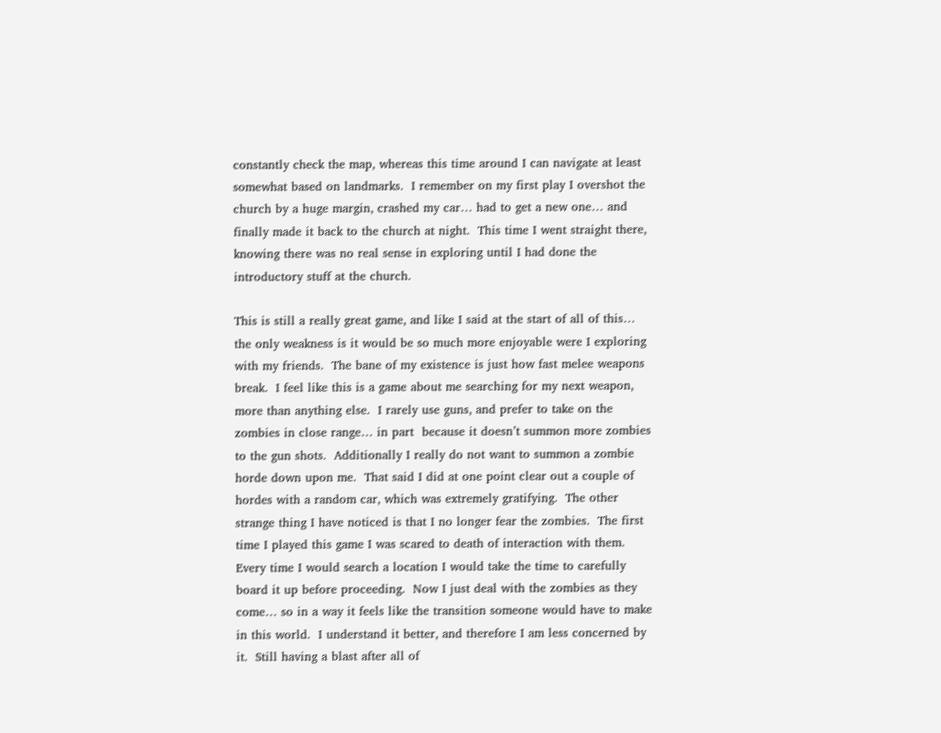constantly check the map, whereas this time around I can navigate at least somewhat based on landmarks.  I remember on my first play I overshot the church by a huge margin, crashed my car… had to get a new one… and finally made it back to the church at night.  This time I went straight there, knowing there was no real sense in exploring until I had done the introductory stuff at the church.

This is still a really great game, and like I said at the start of all of this… the only weakness is it would be so much more enjoyable were I exploring with my friends.  The bane of my existence is just how fast melee weapons break.  I feel like this is a game about me searching for my next weapon, more than anything else.  I rarely use guns, and prefer to take on the zombies in close range… in part  because it doesn’t summon more zombies to the gun shots.  Additionally I really do not want to summon a zombie horde down upon me.  That said I did at one point clear out a couple of hordes with a random car, which was extremely gratifying.  The other strange thing I have noticed is that I no longer fear the zombies.  The first time I played this game I was scared to death of interaction with them.  Every time I would search a location I would take the time to carefully board it up before proceeding.  Now I just deal with the zombies as they come… so in a way it feels like the transition someone would have to make in this world.  I understand it better, and therefore I am less concerned by it.  Still having a blast after all of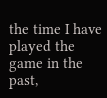the time I have played the game in the past,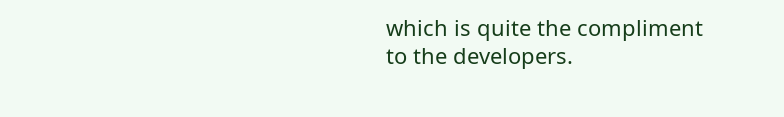which is quite the compliment to the developers.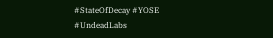#StateOfDecay #YOSE #UndeadLabs